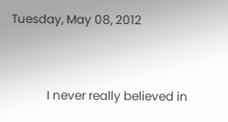Tuesday, May 08, 2012


            I never really believed in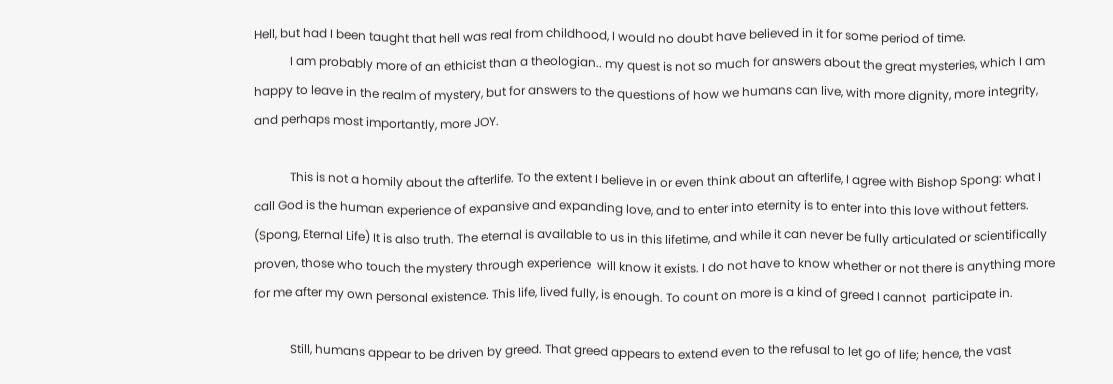Hell, but had I been taught that hell was real from childhood, I would no doubt have believed in it for some period of time.
            I am probably more of an ethicist than a theologian.. my quest is not so much for answers about the great mysteries, which I am happy to leave in the realm of mystery, but for answers to the questions of how we humans can live, with more dignity, more integrity, and perhaps most importantly, more JOY.

            This is not a homily about the afterlife. To the extent I believe in or even think about an afterlife, I agree with Bishop Spong: what I call God is the human experience of expansive and expanding love, and to enter into eternity is to enter into this love without fetters.  (Spong, Eternal Life) It is also truth. The eternal is available to us in this lifetime, and while it can never be fully articulated or scientifically proven, those who touch the mystery through experience  will know it exists. I do not have to know whether or not there is anything more for me after my own personal existence. This life, lived fully, is enough. To count on more is a kind of greed I cannot  participate in.

            Still, humans appear to be driven by greed. That greed appears to extend even to the refusal to let go of life; hence, the vast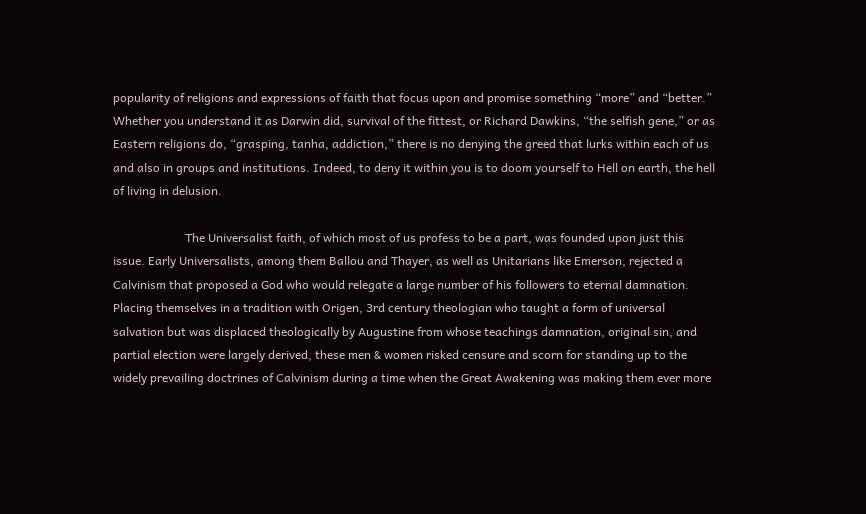popularity of religions and expressions of faith that focus upon and promise something “more” and “better.”
Whether you understand it as Darwin did, survival of the fittest, or Richard Dawkins, “the selfish gene,” or as Eastern religions do, “grasping, tanha, addiction,” there is no denying the greed that lurks within each of us and also in groups and institutions. Indeed, to deny it within you is to doom yourself to Hell on earth, the hell of living in delusion.

                        The Universalist faith, of which most of us profess to be a part, was founded upon just this issue. Early Universalists, among them Ballou and Thayer, as well as Unitarians like Emerson, rejected a Calvinism that proposed a God who would relegate a large number of his followers to eternal damnation. Placing themselves in a tradition with Origen, 3rd century theologian who taught a form of universal salvation but was displaced theologically by Augustine from whose teachings damnation, original sin, and partial election were largely derived, these men & women risked censure and scorn for standing up to the widely prevailing doctrines of Calvinism during a time when the Great Awakening was making them ever more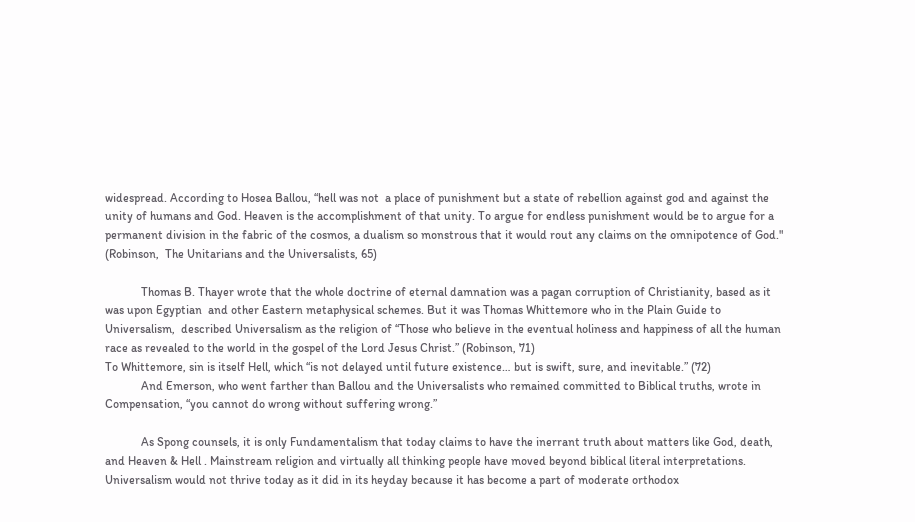widespread. According to Hosea Ballou, “hell was not  a place of punishment but a state of rebellion against god and against the unity of humans and God. Heaven is the accomplishment of that unity. To argue for endless punishment would be to argue for a permanent division in the fabric of the cosmos, a dualism so monstrous that it would rout any claims on the omnipotence of God."  (Robinson,  The Unitarians and the Universalists, 65)

            Thomas B. Thayer wrote that the whole doctrine of eternal damnation was a pagan corruption of Christianity, based as it was upon Egyptian  and other Eastern metaphysical schemes. But it was Thomas Whittemore who in the Plain Guide to Universalism,  described Universalism as the religion of “Those who believe in the eventual holiness and happiness of all the human race as revealed to the world in the gospel of the Lord Jesus Christ.” (Robinson, 71)
To Whittemore, sin is itself Hell, which “is not delayed until future existence… but is swift, sure, and inevitable.” (72)
            And Emerson, who went farther than Ballou and the Universalists who remained committed to Biblical truths, wrote in Compensation, “you cannot do wrong without suffering wrong.”

            As Spong counsels, it is only Fundamentalism that today claims to have the inerrant truth about matters like God, death, and Heaven & Hell . Mainstream religion and virtually all thinking people have moved beyond biblical literal interpretations. Universalism would not thrive today as it did in its heyday because it has become a part of moderate orthodox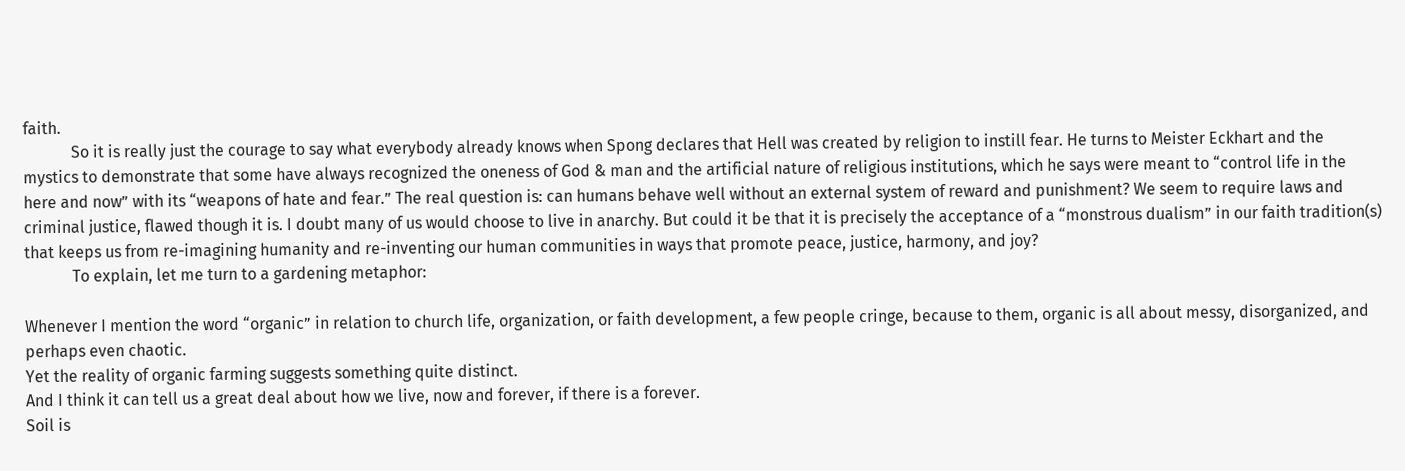faith.
            So it is really just the courage to say what everybody already knows when Spong declares that Hell was created by religion to instill fear. He turns to Meister Eckhart and the mystics to demonstrate that some have always recognized the oneness of God & man and the artificial nature of religious institutions, which he says were meant to “control life in the here and now” with its “weapons of hate and fear.” The real question is: can humans behave well without an external system of reward and punishment? We seem to require laws and criminal justice, flawed though it is. I doubt many of us would choose to live in anarchy. But could it be that it is precisely the acceptance of a “monstrous dualism” in our faith tradition(s) that keeps us from re-imagining humanity and re-inventing our human communities in ways that promote peace, justice, harmony, and joy?
            To explain, let me turn to a gardening metaphor:

Whenever I mention the word “organic” in relation to church life, organization, or faith development, a few people cringe, because to them, organic is all about messy, disorganized, and perhaps even chaotic.
Yet the reality of organic farming suggests something quite distinct.
And I think it can tell us a great deal about how we live, now and forever, if there is a forever.
Soil is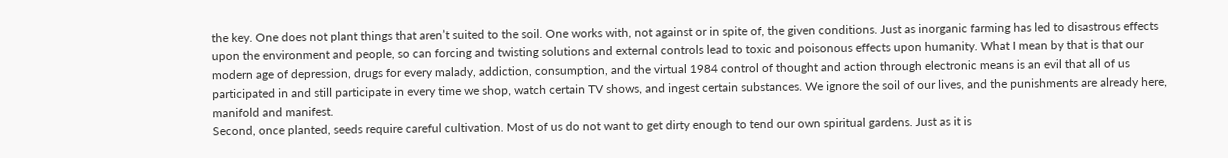the key. One does not plant things that aren’t suited to the soil. One works with, not against or in spite of, the given conditions. Just as inorganic farming has led to disastrous effects upon the environment and people, so can forcing and twisting solutions and external controls lead to toxic and poisonous effects upon humanity. What I mean by that is that our modern age of depression, drugs for every malady, addiction, consumption, and the virtual 1984 control of thought and action through electronic means is an evil that all of us participated in and still participate in every time we shop, watch certain TV shows, and ingest certain substances. We ignore the soil of our lives, and the punishments are already here, manifold and manifest.
Second, once planted, seeds require careful cultivation. Most of us do not want to get dirty enough to tend our own spiritual gardens. Just as it is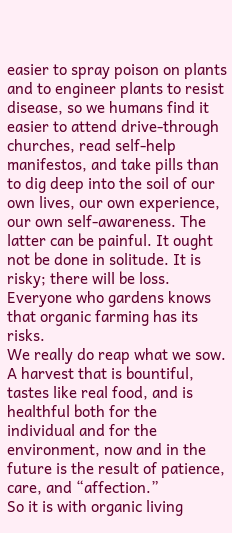easier to spray poison on plants and to engineer plants to resist disease, so we humans find it easier to attend drive-through churches, read self-help manifestos, and take pills than to dig deep into the soil of our own lives, our own experience, our own self-awareness. The latter can be painful. It ought not be done in solitude. It is risky; there will be loss. Everyone who gardens knows that organic farming has its risks.
We really do reap what we sow. A harvest that is bountiful, tastes like real food, and is healthful both for the individual and for the environment, now and in the future is the result of patience, care, and “affection.”
So it is with organic living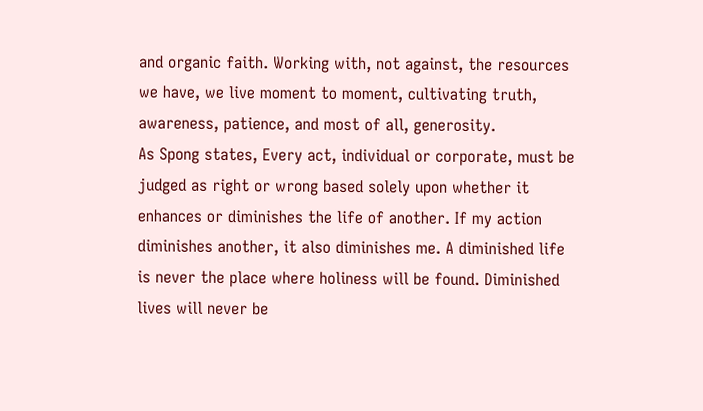and organic faith. Working with, not against, the resources we have, we live moment to moment, cultivating truth, awareness, patience, and most of all, generosity.
As Spong states, Every act, individual or corporate, must be judged as right or wrong based solely upon whether it enhances or diminishes the life of another. If my action diminishes another, it also diminishes me. A diminished life is never the place where holiness will be found. Diminished lives will never be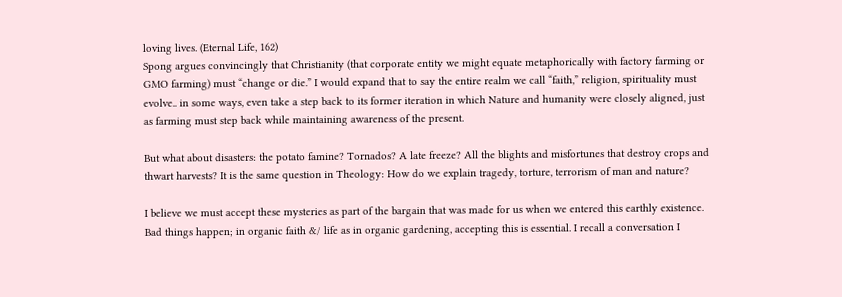loving lives. (Eternal Life, 162)
Spong argues convincingly that Christianity (that corporate entity we might equate metaphorically with factory farming or GMO farming) must “change or die.” I would expand that to say the entire realm we call “faith,” religion, spirituality must evolve.. in some ways, even take a step back to its former iteration in which Nature and humanity were closely aligned, just as farming must step back while maintaining awareness of the present.

But what about disasters: the potato famine? Tornados? A late freeze? All the blights and misfortunes that destroy crops and thwart harvests? It is the same question in Theology: How do we explain tragedy, torture, terrorism of man and nature?

I believe we must accept these mysteries as part of the bargain that was made for us when we entered this earthly existence. Bad things happen; in organic faith &/ life as in organic gardening, accepting this is essential. I recall a conversation I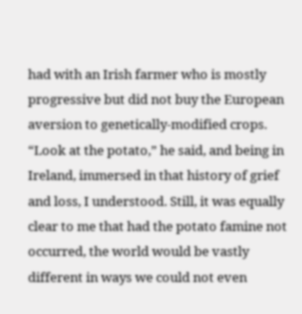had with an Irish farmer who is mostly progressive but did not buy the European aversion to genetically-modified crops. “Look at the potato,” he said, and being in Ireland, immersed in that history of grief and loss, I understood. Still, it was equally clear to me that had the potato famine not occurred, the world would be vastly different in ways we could not even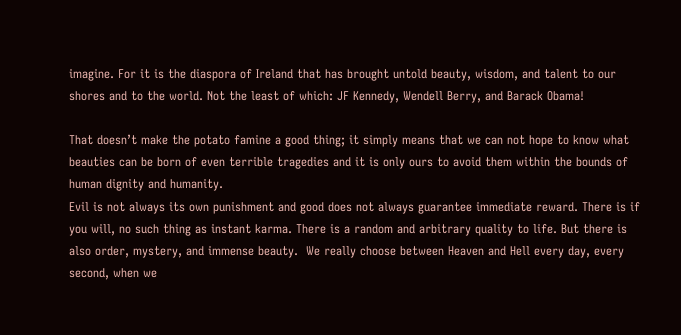imagine. For it is the diaspora of Ireland that has brought untold beauty, wisdom, and talent to our shores and to the world. Not the least of which: JF Kennedy, Wendell Berry, and Barack Obama!

That doesn’t make the potato famine a good thing; it simply means that we can not hope to know what beauties can be born of even terrible tragedies and it is only ours to avoid them within the bounds of human dignity and humanity.
Evil is not always its own punishment and good does not always guarantee immediate reward. There is if you will, no such thing as instant karma. There is a random and arbitrary quality to life. But there is also order, mystery, and immense beauty.  We really choose between Heaven and Hell every day, every second, when we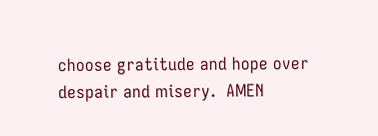choose gratitude and hope over despair and misery.  AMEN